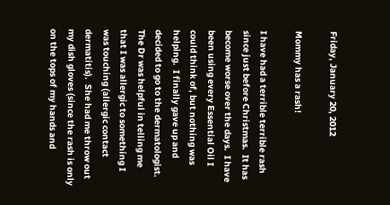Friday, January 20, 2012

Mommy has a rash!

I have had a terrible terrible rash since just before Christmas.  It has become worse over the days.  I have been using every Essential Oil I could think of, but nothing was helping.  I finally gave up and decided to go to the dermatologist.  The Dr was helpful in telling me that I was allergic to something I was touching (allergic contact dermatitis).  She had me throw out my dish gloves (since the rash is only on the tops of my hands and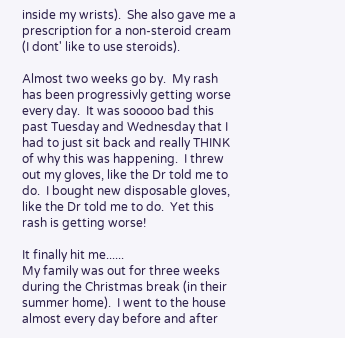inside my wrists).  She also gave me a prescription for a non-steroid cream (I dont' like to use steroids).

Almost two weeks go by.  My rash has been progressivly getting worse every day.  It was sooooo bad this past Tuesday and Wednesday that I had to just sit back and really THINK of why this was happening.  I threw out my gloves, like the Dr told me to do.  I bought new disposable gloves, like the Dr told me to do.  Yet this rash is getting worse!

It finally hit me......
My family was out for three weeks during the Christmas break (in their summer home).  I went to the house almost every day before and after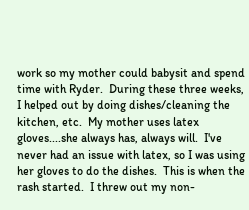work so my mother could babysit and spend time with Ryder.  During these three weeks, I helped out by doing dishes/cleaning the kitchen, etc.  My mother uses latex gloves....she always has, always will.  I've never had an issue with latex, so I was using her gloves to do the dishes.  This is when the rash started.  I threw out my non-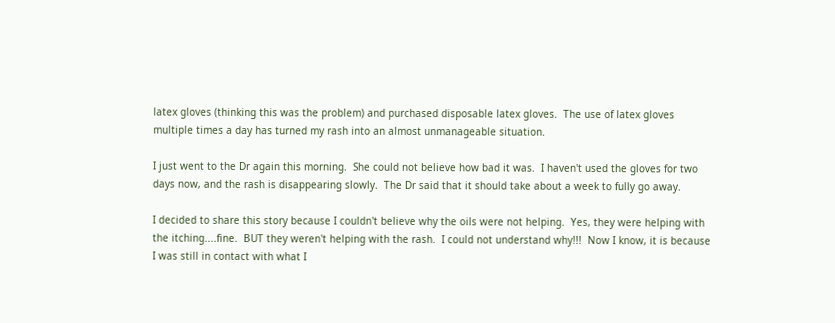latex gloves (thinking this was the problem) and purchased disposable latex gloves.  The use of latex gloves multiple times a day has turned my rash into an almost unmanageable situation.

I just went to the Dr again this morning.  She could not believe how bad it was.  I haven't used the gloves for two days now, and the rash is disappearing slowly.  The Dr said that it should take about a week to fully go away.

I decided to share this story because I couldn't believe why the oils were not helping.  Yes, they were helping with the itching....fine.  BUT they weren't helping with the rash.  I could not understand why!!!  Now I know, it is because I was still in contact with what I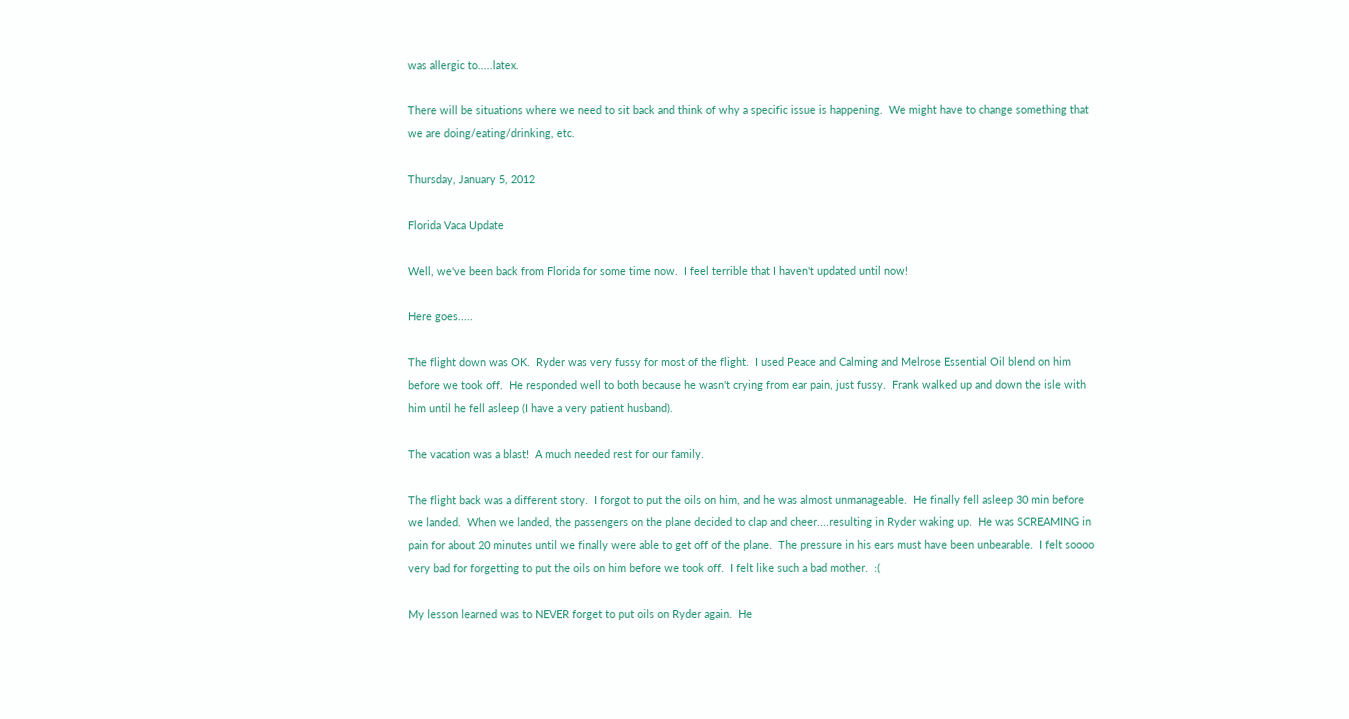was allergic to.....latex.

There will be situations where we need to sit back and think of why a specific issue is happening.  We might have to change something that we are doing/eating/drinking, etc.

Thursday, January 5, 2012

Florida Vaca Update

Well, we've been back from Florida for some time now.  I feel terrible that I haven't updated until now!

Here goes.....

The flight down was OK.  Ryder was very fussy for most of the flight.  I used Peace and Calming and Melrose Essential Oil blend on him before we took off.  He responded well to both because he wasn't crying from ear pain, just fussy.  Frank walked up and down the isle with him until he fell asleep (I have a very patient husband).

The vacation was a blast!  A much needed rest for our family.

The flight back was a different story.  I forgot to put the oils on him, and he was almost unmanageable.  He finally fell asleep 30 min before we landed.  When we landed, the passengers on the plane decided to clap and cheer....resulting in Ryder waking up.  He was SCREAMING in pain for about 20 minutes until we finally were able to get off of the plane.  The pressure in his ears must have been unbearable.  I felt soooo very bad for forgetting to put the oils on him before we took off.  I felt like such a bad mother.  :(

My lesson learned was to NEVER forget to put oils on Ryder again.  He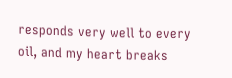responds very well to every oil, and my heart breaks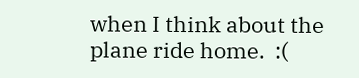when I think about the plane ride home.  :(